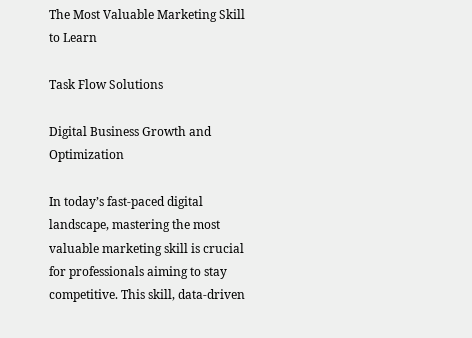The Most Valuable Marketing Skill to Learn

Task Flow Solutions

Digital Business Growth and Optimization

In today’s fast-paced digital landscape, mastering the most valuable marketing skill is crucial for professionals aiming to stay competitive. This skill, data-driven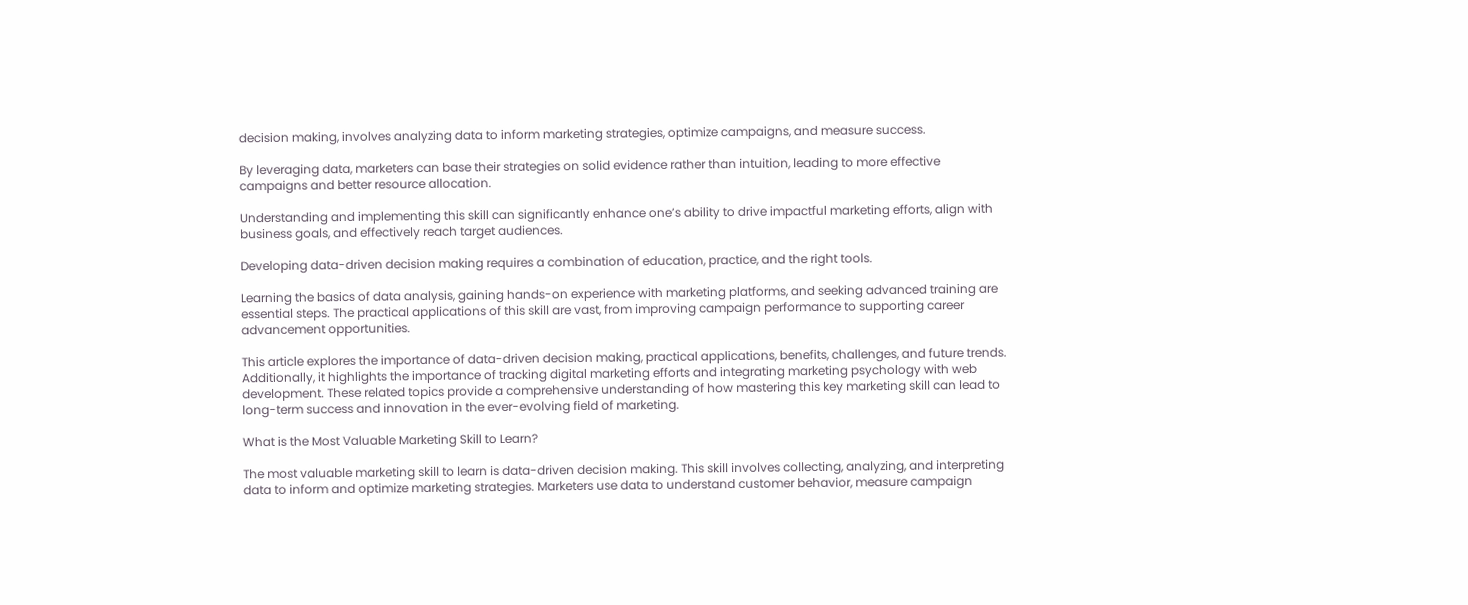decision making, involves analyzing data to inform marketing strategies, optimize campaigns, and measure success.

By leveraging data, marketers can base their strategies on solid evidence rather than intuition, leading to more effective campaigns and better resource allocation.

Understanding and implementing this skill can significantly enhance one’s ability to drive impactful marketing efforts, align with business goals, and effectively reach target audiences.

Developing data-driven decision making requires a combination of education, practice, and the right tools.

Learning the basics of data analysis, gaining hands-on experience with marketing platforms, and seeking advanced training are essential steps. The practical applications of this skill are vast, from improving campaign performance to supporting career advancement opportunities.

This article explores the importance of data-driven decision making, practical applications, benefits, challenges, and future trends. Additionally, it highlights the importance of tracking digital marketing efforts and integrating marketing psychology with web development. These related topics provide a comprehensive understanding of how mastering this key marketing skill can lead to long-term success and innovation in the ever-evolving field of marketing.

What is the Most Valuable Marketing Skill to Learn?

The most valuable marketing skill to learn is data-driven decision making. This skill involves collecting, analyzing, and interpreting data to inform and optimize marketing strategies. Marketers use data to understand customer behavior, measure campaign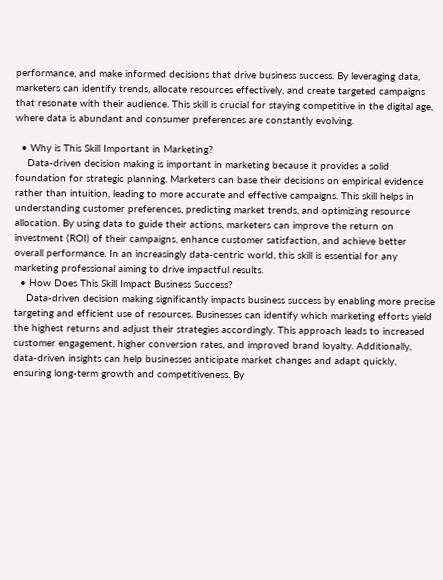performance, and make informed decisions that drive business success. By leveraging data, marketers can identify trends, allocate resources effectively, and create targeted campaigns that resonate with their audience. This skill is crucial for staying competitive in the digital age, where data is abundant and consumer preferences are constantly evolving.

  • Why is This Skill Important in Marketing?
    Data-driven decision making is important in marketing because it provides a solid foundation for strategic planning. Marketers can base their decisions on empirical evidence rather than intuition, leading to more accurate and effective campaigns. This skill helps in understanding customer preferences, predicting market trends, and optimizing resource allocation. By using data to guide their actions, marketers can improve the return on investment (ROI) of their campaigns, enhance customer satisfaction, and achieve better overall performance. In an increasingly data-centric world, this skill is essential for any marketing professional aiming to drive impactful results.
  • How Does This Skill Impact Business Success?
    Data-driven decision making significantly impacts business success by enabling more precise targeting and efficient use of resources. Businesses can identify which marketing efforts yield the highest returns and adjust their strategies accordingly. This approach leads to increased customer engagement, higher conversion rates, and improved brand loyalty. Additionally, data-driven insights can help businesses anticipate market changes and adapt quickly, ensuring long-term growth and competitiveness. By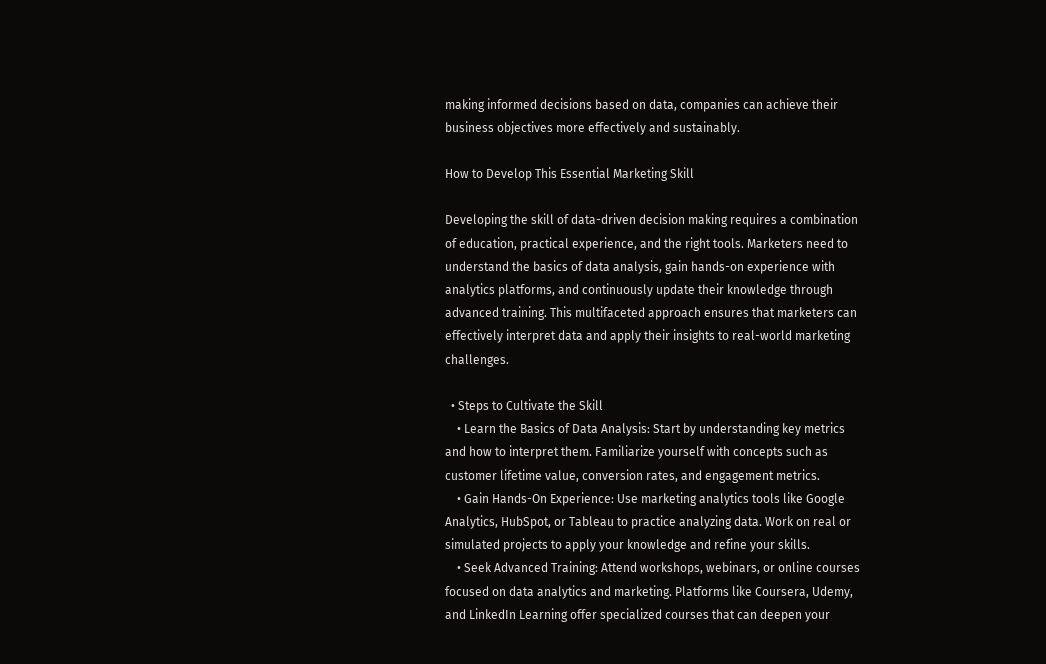making informed decisions based on data, companies can achieve their business objectives more effectively and sustainably.

How to Develop This Essential Marketing Skill

Developing the skill of data-driven decision making requires a combination of education, practical experience, and the right tools. Marketers need to understand the basics of data analysis, gain hands-on experience with analytics platforms, and continuously update their knowledge through advanced training. This multifaceted approach ensures that marketers can effectively interpret data and apply their insights to real-world marketing challenges.

  • Steps to Cultivate the Skill
    • Learn the Basics of Data Analysis: Start by understanding key metrics and how to interpret them. Familiarize yourself with concepts such as customer lifetime value, conversion rates, and engagement metrics.
    • Gain Hands-On Experience: Use marketing analytics tools like Google Analytics, HubSpot, or Tableau to practice analyzing data. Work on real or simulated projects to apply your knowledge and refine your skills.
    • Seek Advanced Training: Attend workshops, webinars, or online courses focused on data analytics and marketing. Platforms like Coursera, Udemy, and LinkedIn Learning offer specialized courses that can deepen your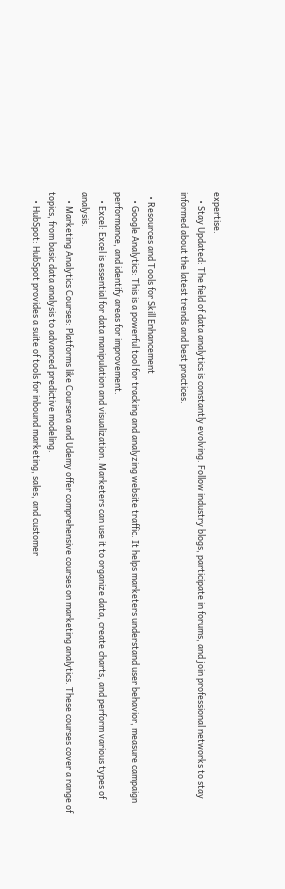expertise.
    • Stay Updated: The field of data analytics is constantly evolving. Follow industry blogs, participate in forums, and join professional networks to stay informed about the latest trends and best practices.

  • Resources and Tools for Skill Enhancement
    • Google Analytics: This is a powerful tool for tracking and analyzing website traffic. It helps marketers understand user behavior, measure campaign performance, and identify areas for improvement.
    • Excel: Excel is essential for data manipulation and visualization. Marketers can use it to organize data, create charts, and perform various types of analysis.
    • Marketing Analytics Courses: Platforms like Coursera and Udemy offer comprehensive courses on marketing analytics. These courses cover a range of topics, from basic data analysis to advanced predictive modeling.
    • HubSpot: HubSpot provides a suite of tools for inbound marketing, sales, and customer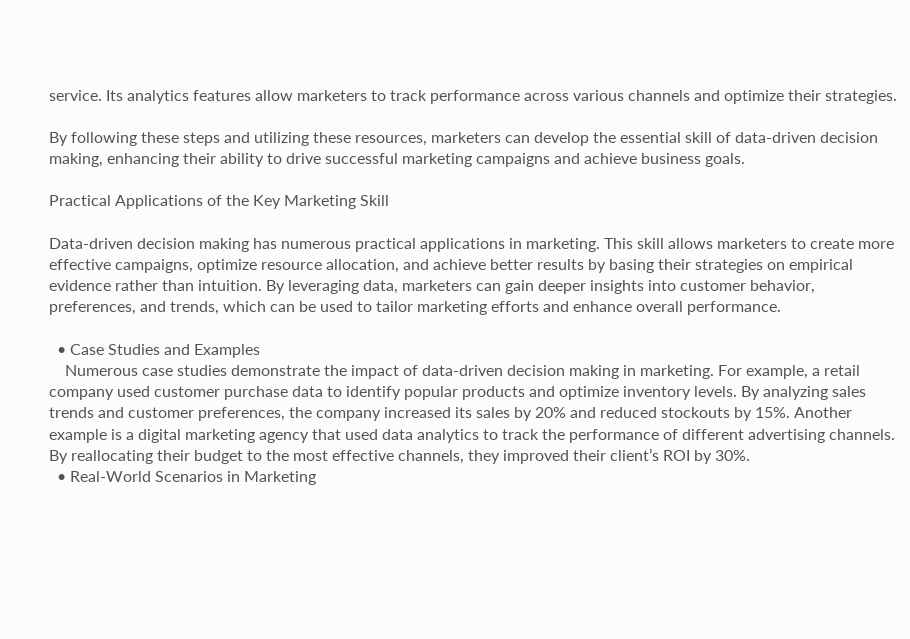service. Its analytics features allow marketers to track performance across various channels and optimize their strategies.

By following these steps and utilizing these resources, marketers can develop the essential skill of data-driven decision making, enhancing their ability to drive successful marketing campaigns and achieve business goals.

Practical Applications of the Key Marketing Skill

Data-driven decision making has numerous practical applications in marketing. This skill allows marketers to create more effective campaigns, optimize resource allocation, and achieve better results by basing their strategies on empirical evidence rather than intuition. By leveraging data, marketers can gain deeper insights into customer behavior, preferences, and trends, which can be used to tailor marketing efforts and enhance overall performance.

  • Case Studies and Examples
    Numerous case studies demonstrate the impact of data-driven decision making in marketing. For example, a retail company used customer purchase data to identify popular products and optimize inventory levels. By analyzing sales trends and customer preferences, the company increased its sales by 20% and reduced stockouts by 15%. Another example is a digital marketing agency that used data analytics to track the performance of different advertising channels. By reallocating their budget to the most effective channels, they improved their client’s ROI by 30%.
  • Real-World Scenarios in Marketing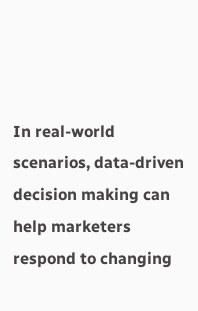In real-world scenarios, data-driven decision making can help marketers respond to changing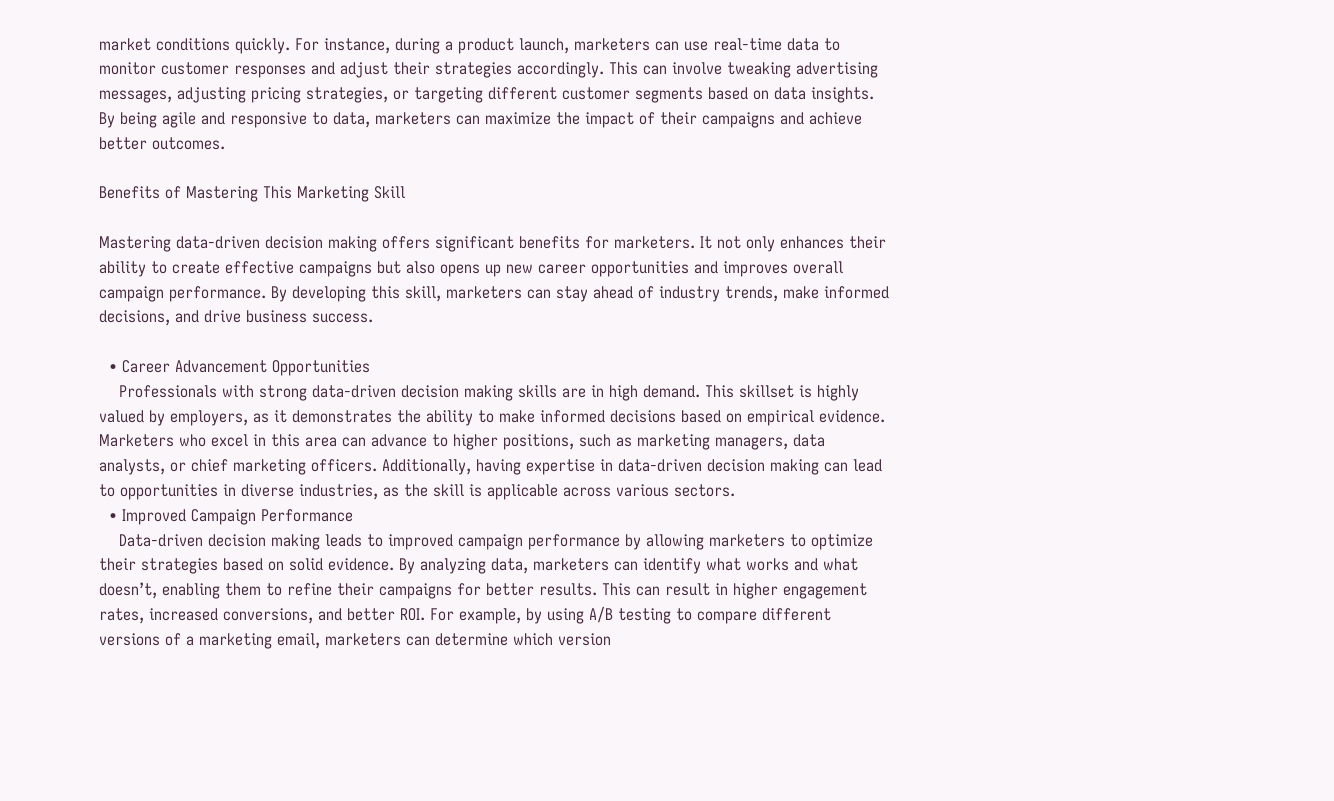market conditions quickly. For instance, during a product launch, marketers can use real-time data to monitor customer responses and adjust their strategies accordingly. This can involve tweaking advertising messages, adjusting pricing strategies, or targeting different customer segments based on data insights. By being agile and responsive to data, marketers can maximize the impact of their campaigns and achieve better outcomes.

Benefits of Mastering This Marketing Skill

Mastering data-driven decision making offers significant benefits for marketers. It not only enhances their ability to create effective campaigns but also opens up new career opportunities and improves overall campaign performance. By developing this skill, marketers can stay ahead of industry trends, make informed decisions, and drive business success.

  • Career Advancement Opportunities
    Professionals with strong data-driven decision making skills are in high demand. This skillset is highly valued by employers, as it demonstrates the ability to make informed decisions based on empirical evidence. Marketers who excel in this area can advance to higher positions, such as marketing managers, data analysts, or chief marketing officers. Additionally, having expertise in data-driven decision making can lead to opportunities in diverse industries, as the skill is applicable across various sectors.
  • Improved Campaign Performance
    Data-driven decision making leads to improved campaign performance by allowing marketers to optimize their strategies based on solid evidence. By analyzing data, marketers can identify what works and what doesn’t, enabling them to refine their campaigns for better results. This can result in higher engagement rates, increased conversions, and better ROI. For example, by using A/B testing to compare different versions of a marketing email, marketers can determine which version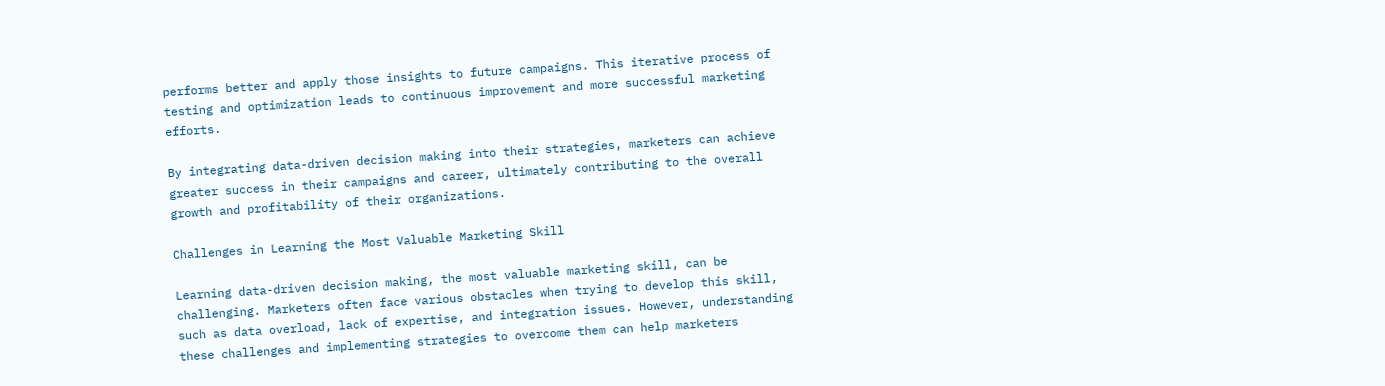performs better and apply those insights to future campaigns. This iterative process of testing and optimization leads to continuous improvement and more successful marketing efforts.

By integrating data-driven decision making into their strategies, marketers can achieve greater success in their campaigns and career, ultimately contributing to the overall growth and profitability of their organizations.

Challenges in Learning the Most Valuable Marketing Skill

Learning data-driven decision making, the most valuable marketing skill, can be challenging. Marketers often face various obstacles when trying to develop this skill, such as data overload, lack of expertise, and integration issues. However, understanding these challenges and implementing strategies to overcome them can help marketers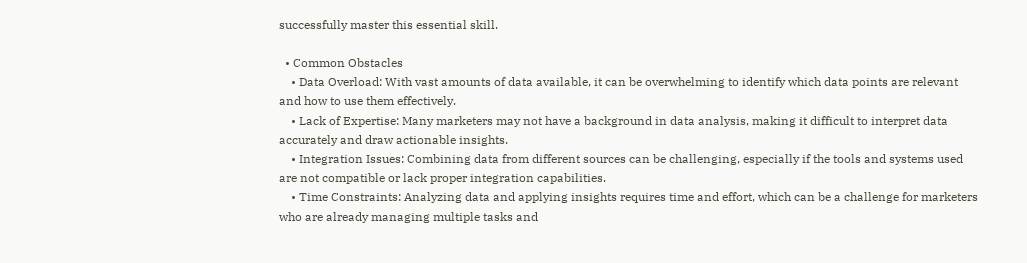successfully master this essential skill.

  • Common Obstacles
    • Data Overload: With vast amounts of data available, it can be overwhelming to identify which data points are relevant and how to use them effectively.
    • Lack of Expertise: Many marketers may not have a background in data analysis, making it difficult to interpret data accurately and draw actionable insights.
    • Integration Issues: Combining data from different sources can be challenging, especially if the tools and systems used are not compatible or lack proper integration capabilities.
    • Time Constraints: Analyzing data and applying insights requires time and effort, which can be a challenge for marketers who are already managing multiple tasks and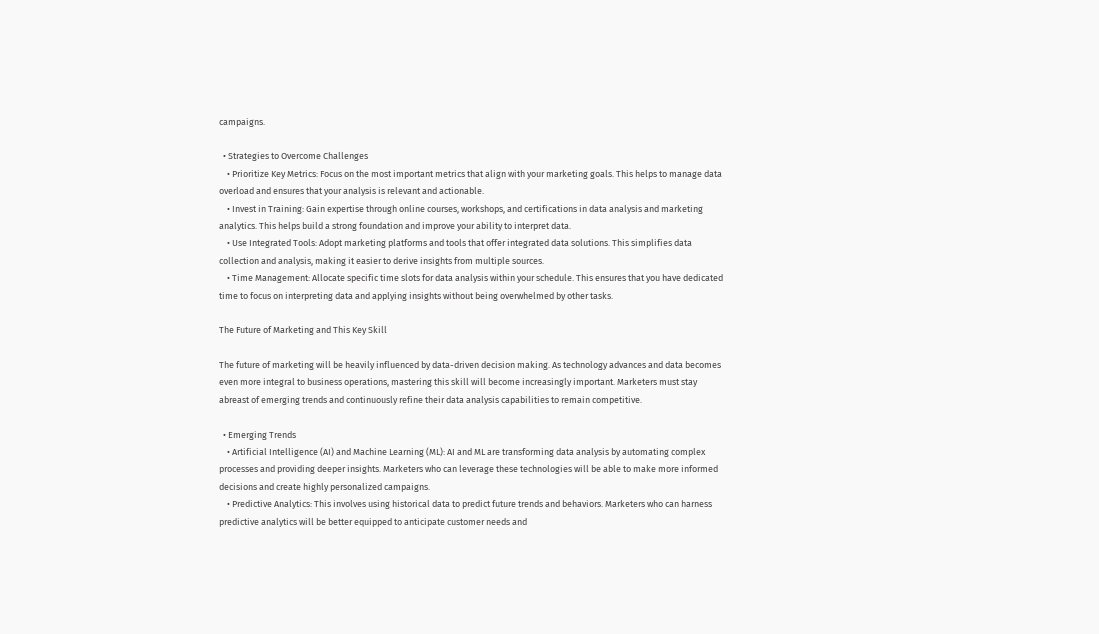campaigns.

  • Strategies to Overcome Challenges
    • Prioritize Key Metrics: Focus on the most important metrics that align with your marketing goals. This helps to manage data overload and ensures that your analysis is relevant and actionable.
    • Invest in Training: Gain expertise through online courses, workshops, and certifications in data analysis and marketing analytics. This helps build a strong foundation and improve your ability to interpret data.
    • Use Integrated Tools: Adopt marketing platforms and tools that offer integrated data solutions. This simplifies data collection and analysis, making it easier to derive insights from multiple sources.
    • Time Management: Allocate specific time slots for data analysis within your schedule. This ensures that you have dedicated time to focus on interpreting data and applying insights without being overwhelmed by other tasks.

The Future of Marketing and This Key Skill

The future of marketing will be heavily influenced by data-driven decision making. As technology advances and data becomes even more integral to business operations, mastering this skill will become increasingly important. Marketers must stay abreast of emerging trends and continuously refine their data analysis capabilities to remain competitive.

  • Emerging Trends
    • Artificial Intelligence (AI) and Machine Learning (ML): AI and ML are transforming data analysis by automating complex processes and providing deeper insights. Marketers who can leverage these technologies will be able to make more informed decisions and create highly personalized campaigns.
    • Predictive Analytics: This involves using historical data to predict future trends and behaviors. Marketers who can harness predictive analytics will be better equipped to anticipate customer needs and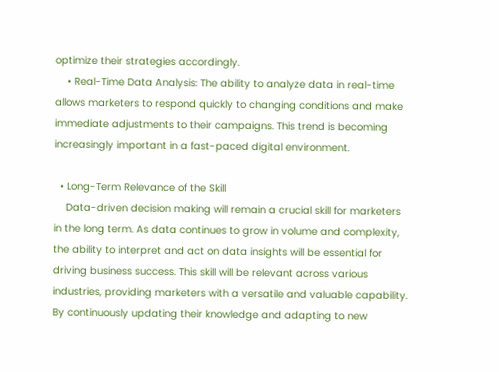optimize their strategies accordingly.
    • Real-Time Data Analysis: The ability to analyze data in real-time allows marketers to respond quickly to changing conditions and make immediate adjustments to their campaigns. This trend is becoming increasingly important in a fast-paced digital environment.

  • Long-Term Relevance of the Skill
    Data-driven decision making will remain a crucial skill for marketers in the long term. As data continues to grow in volume and complexity, the ability to interpret and act on data insights will be essential for driving business success. This skill will be relevant across various industries, providing marketers with a versatile and valuable capability. By continuously updating their knowledge and adapting to new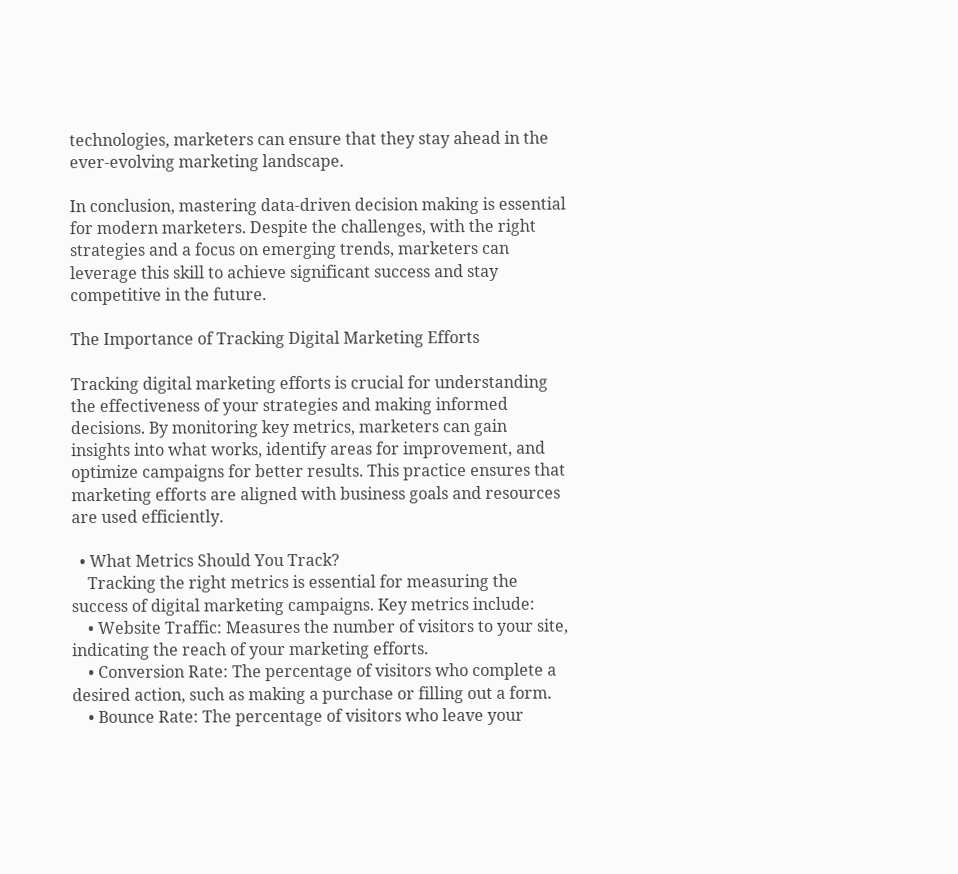technologies, marketers can ensure that they stay ahead in the ever-evolving marketing landscape.

In conclusion, mastering data-driven decision making is essential for modern marketers. Despite the challenges, with the right strategies and a focus on emerging trends, marketers can leverage this skill to achieve significant success and stay competitive in the future.

The Importance of Tracking Digital Marketing Efforts

Tracking digital marketing efforts is crucial for understanding the effectiveness of your strategies and making informed decisions. By monitoring key metrics, marketers can gain insights into what works, identify areas for improvement, and optimize campaigns for better results. This practice ensures that marketing efforts are aligned with business goals and resources are used efficiently.

  • What Metrics Should You Track?
    Tracking the right metrics is essential for measuring the success of digital marketing campaigns. Key metrics include:
    • Website Traffic: Measures the number of visitors to your site, indicating the reach of your marketing efforts.
    • Conversion Rate: The percentage of visitors who complete a desired action, such as making a purchase or filling out a form.
    • Bounce Rate: The percentage of visitors who leave your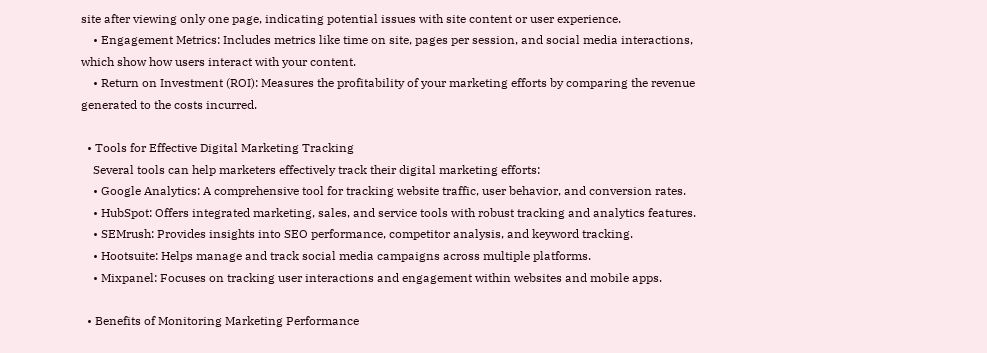site after viewing only one page, indicating potential issues with site content or user experience.
    • Engagement Metrics: Includes metrics like time on site, pages per session, and social media interactions, which show how users interact with your content.
    • Return on Investment (ROI): Measures the profitability of your marketing efforts by comparing the revenue generated to the costs incurred.

  • Tools for Effective Digital Marketing Tracking
    Several tools can help marketers effectively track their digital marketing efforts:
    • Google Analytics: A comprehensive tool for tracking website traffic, user behavior, and conversion rates.
    • HubSpot: Offers integrated marketing, sales, and service tools with robust tracking and analytics features.
    • SEMrush: Provides insights into SEO performance, competitor analysis, and keyword tracking.
    • Hootsuite: Helps manage and track social media campaigns across multiple platforms.
    • Mixpanel: Focuses on tracking user interactions and engagement within websites and mobile apps.

  • Benefits of Monitoring Marketing Performance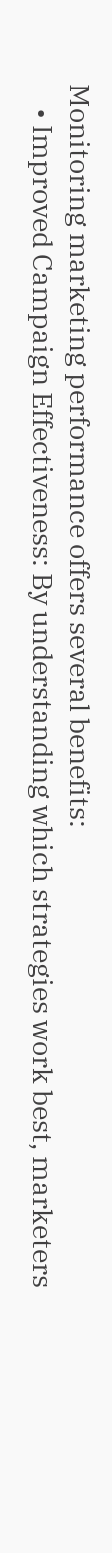Monitoring marketing performance offers several benefits:
    • Improved Campaign Effectiveness: By understanding which strategies work best, marketers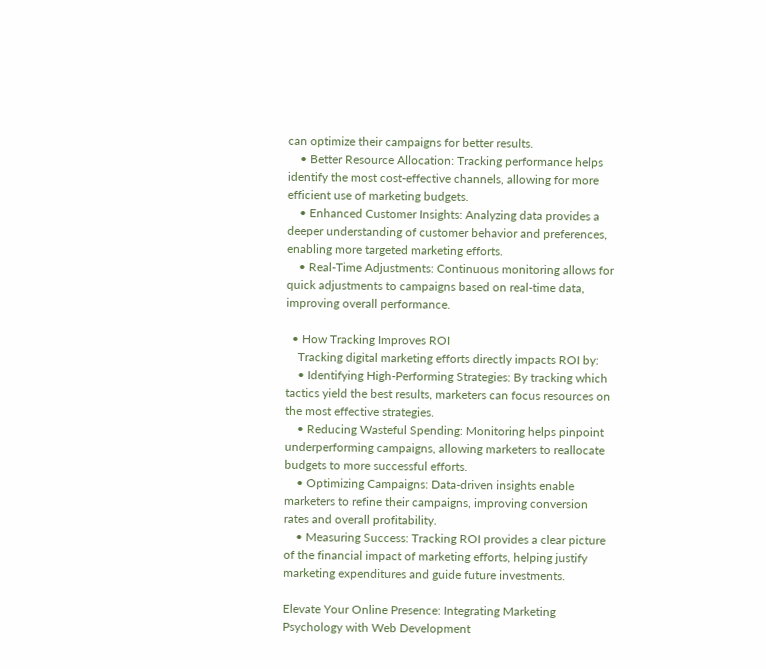can optimize their campaigns for better results.
    • Better Resource Allocation: Tracking performance helps identify the most cost-effective channels, allowing for more efficient use of marketing budgets.
    • Enhanced Customer Insights: Analyzing data provides a deeper understanding of customer behavior and preferences, enabling more targeted marketing efforts.
    • Real-Time Adjustments: Continuous monitoring allows for quick adjustments to campaigns based on real-time data, improving overall performance.

  • How Tracking Improves ROI
    Tracking digital marketing efforts directly impacts ROI by:
    • Identifying High-Performing Strategies: By tracking which tactics yield the best results, marketers can focus resources on the most effective strategies.
    • Reducing Wasteful Spending: Monitoring helps pinpoint underperforming campaigns, allowing marketers to reallocate budgets to more successful efforts.
    • Optimizing Campaigns: Data-driven insights enable marketers to refine their campaigns, improving conversion rates and overall profitability.
    • Measuring Success: Tracking ROI provides a clear picture of the financial impact of marketing efforts, helping justify marketing expenditures and guide future investments.

Elevate Your Online Presence: Integrating Marketing Psychology with Web Development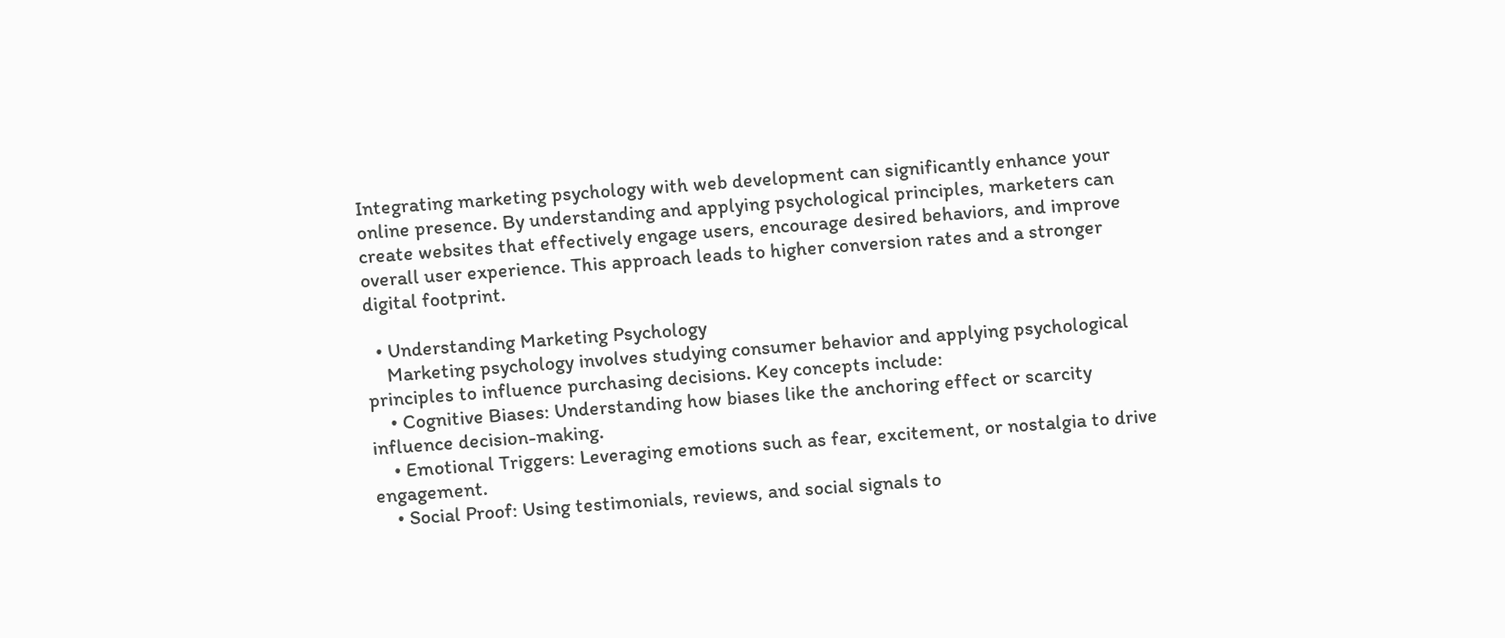Integrating marketing psychology with web development can significantly enhance your online presence. By understanding and applying psychological principles, marketers can create websites that effectively engage users, encourage desired behaviors, and improve overall user experience. This approach leads to higher conversion rates and a stronger digital footprint.

  • Understanding Marketing Psychology
    Marketing psychology involves studying consumer behavior and applying psychological principles to influence purchasing decisions. Key concepts include:
    • Cognitive Biases: Understanding how biases like the anchoring effect or scarcity influence decision-making.
    • Emotional Triggers: Leveraging emotions such as fear, excitement, or nostalgia to drive engagement.
    • Social Proof: Using testimonials, reviews, and social signals to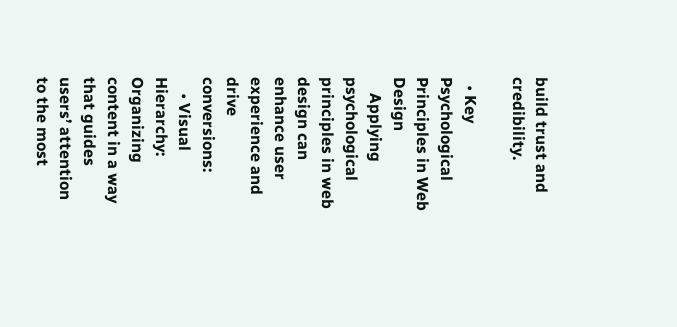build trust and credibility.

  • Key Psychological Principles in Web Design
    Applying psychological principles in web design can enhance user experience and drive conversions:
    • Visual Hierarchy: Organizing content in a way that guides users’ attention to the most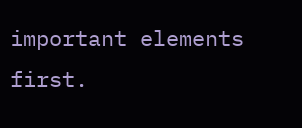important elements first.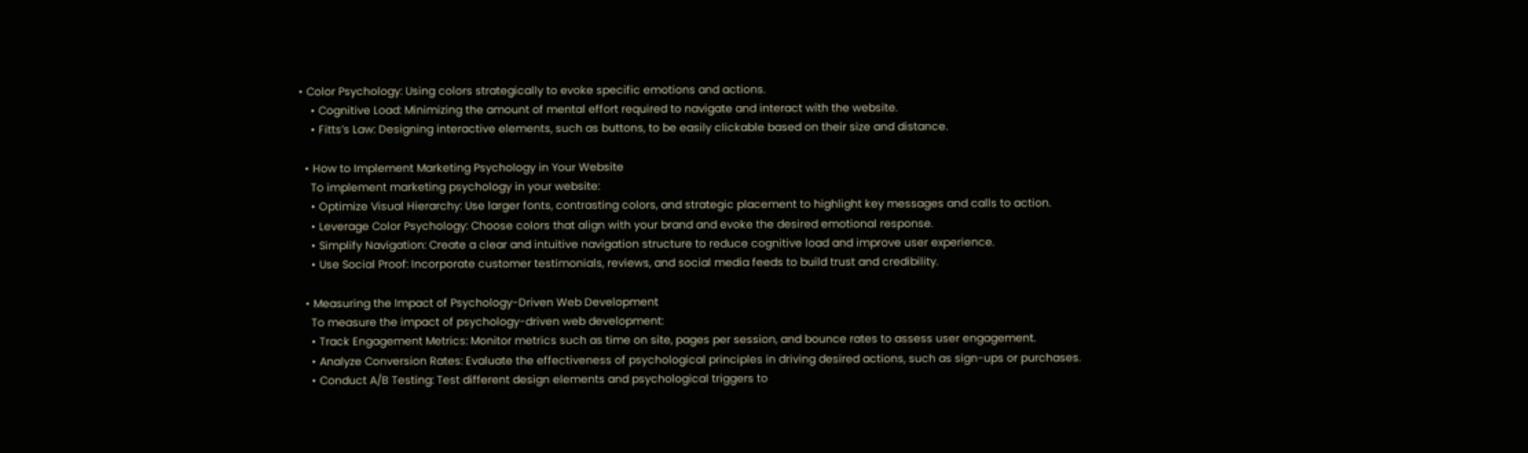• Color Psychology: Using colors strategically to evoke specific emotions and actions.
    • Cognitive Load: Minimizing the amount of mental effort required to navigate and interact with the website.
    • Fitts’s Law: Designing interactive elements, such as buttons, to be easily clickable based on their size and distance.

  • How to Implement Marketing Psychology in Your Website
    To implement marketing psychology in your website:
    • Optimize Visual Hierarchy: Use larger fonts, contrasting colors, and strategic placement to highlight key messages and calls to action.
    • Leverage Color Psychology: Choose colors that align with your brand and evoke the desired emotional response.
    • Simplify Navigation: Create a clear and intuitive navigation structure to reduce cognitive load and improve user experience.
    • Use Social Proof: Incorporate customer testimonials, reviews, and social media feeds to build trust and credibility.

  • Measuring the Impact of Psychology-Driven Web Development
    To measure the impact of psychology-driven web development:
    • Track Engagement Metrics: Monitor metrics such as time on site, pages per session, and bounce rates to assess user engagement.
    • Analyze Conversion Rates: Evaluate the effectiveness of psychological principles in driving desired actions, such as sign-ups or purchases.
    • Conduct A/B Testing: Test different design elements and psychological triggers to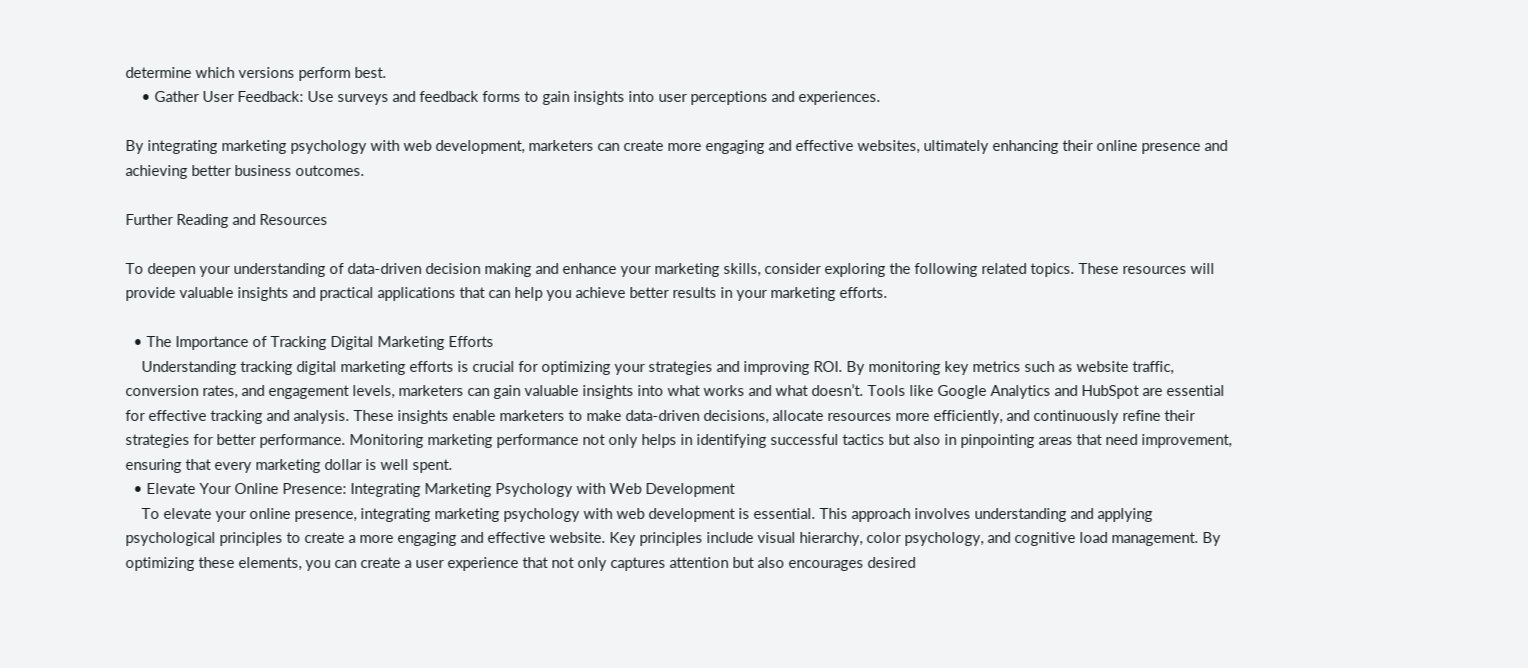determine which versions perform best.
    • Gather User Feedback: Use surveys and feedback forms to gain insights into user perceptions and experiences.

By integrating marketing psychology with web development, marketers can create more engaging and effective websites, ultimately enhancing their online presence and achieving better business outcomes.

Further Reading and Resources

To deepen your understanding of data-driven decision making and enhance your marketing skills, consider exploring the following related topics. These resources will provide valuable insights and practical applications that can help you achieve better results in your marketing efforts.

  • The Importance of Tracking Digital Marketing Efforts
    Understanding tracking digital marketing efforts is crucial for optimizing your strategies and improving ROI. By monitoring key metrics such as website traffic, conversion rates, and engagement levels, marketers can gain valuable insights into what works and what doesn’t. Tools like Google Analytics and HubSpot are essential for effective tracking and analysis. These insights enable marketers to make data-driven decisions, allocate resources more efficiently, and continuously refine their strategies for better performance. Monitoring marketing performance not only helps in identifying successful tactics but also in pinpointing areas that need improvement, ensuring that every marketing dollar is well spent.
  • Elevate Your Online Presence: Integrating Marketing Psychology with Web Development
    To elevate your online presence, integrating marketing psychology with web development is essential. This approach involves understanding and applying psychological principles to create a more engaging and effective website. Key principles include visual hierarchy, color psychology, and cognitive load management. By optimizing these elements, you can create a user experience that not only captures attention but also encourages desired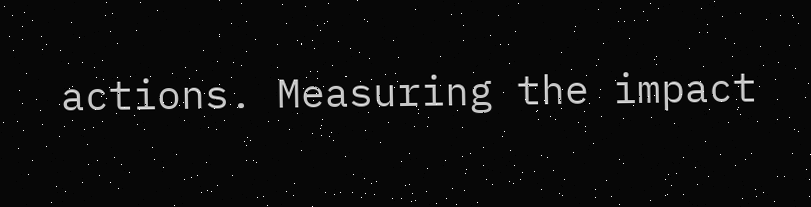actions. Measuring the impact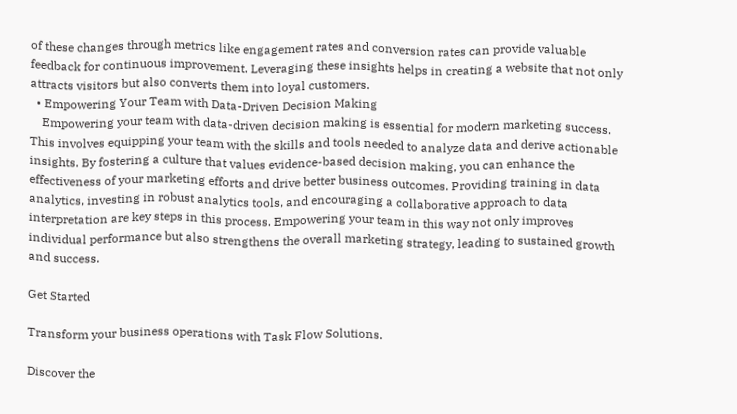of these changes through metrics like engagement rates and conversion rates can provide valuable feedback for continuous improvement. Leveraging these insights helps in creating a website that not only attracts visitors but also converts them into loyal customers.
  • Empowering Your Team with Data-Driven Decision Making
    Empowering your team with data-driven decision making is essential for modern marketing success. This involves equipping your team with the skills and tools needed to analyze data and derive actionable insights. By fostering a culture that values evidence-based decision making, you can enhance the effectiveness of your marketing efforts and drive better business outcomes. Providing training in data analytics, investing in robust analytics tools, and encouraging a collaborative approach to data interpretation are key steps in this process. Empowering your team in this way not only improves individual performance but also strengthens the overall marketing strategy, leading to sustained growth and success.

Get Started

Transform your business operations with Task Flow Solutions.

Discover the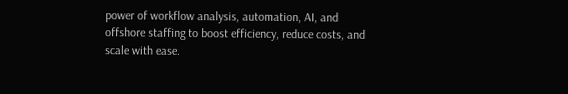power of workflow analysis, automation, AI, and offshore staffing to boost efficiency, reduce costs, and scale with ease.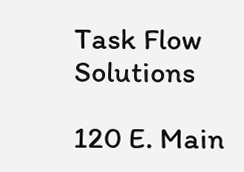Task Flow Solutions

120 E. Main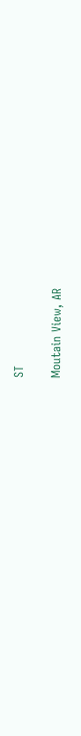ST

Moutain View, AR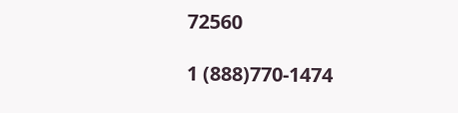72560

1 (888)770-1474